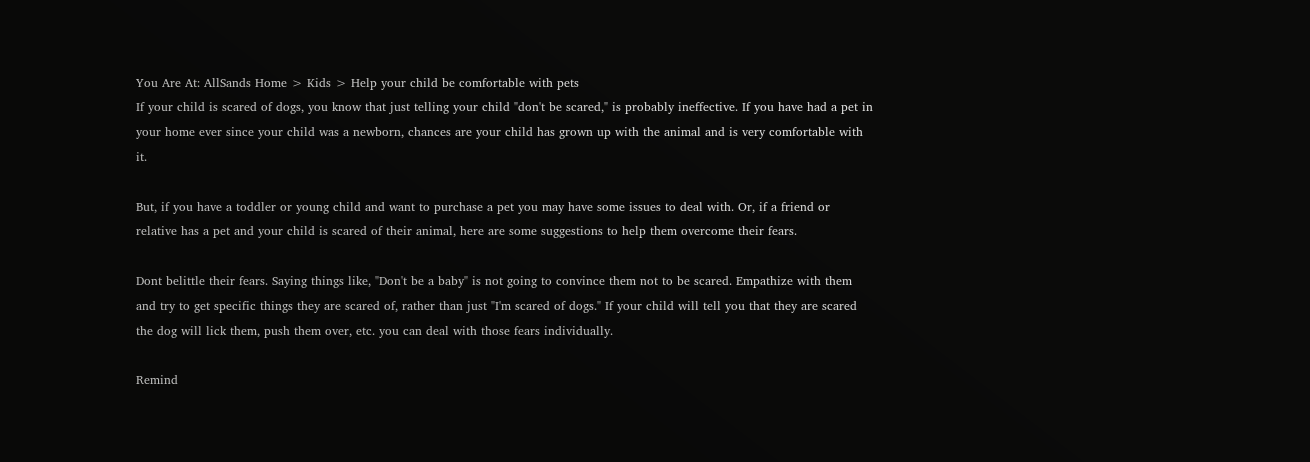You Are At: AllSands Home > Kids > Help your child be comfortable with pets
If your child is scared of dogs, you know that just telling your child "don't be scared," is probably ineffective. If you have had a pet in your home ever since your child was a newborn, chances are your child has grown up with the animal and is very comfortable with it.

But, if you have a toddler or young child and want to purchase a pet you may have some issues to deal with. Or, if a friend or relative has a pet and your child is scared of their animal, here are some suggestions to help them overcome their fears.

Dont belittle their fears. Saying things like, "Don't be a baby" is not going to convince them not to be scared. Empathize with them and try to get specific things they are scared of, rather than just "I'm scared of dogs." If your child will tell you that they are scared the dog will lick them, push them over, etc. you can deal with those fears individually.

Remind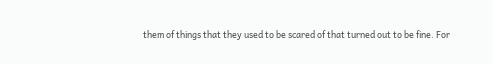them of things that they used to be scared of that turned out to be fine. For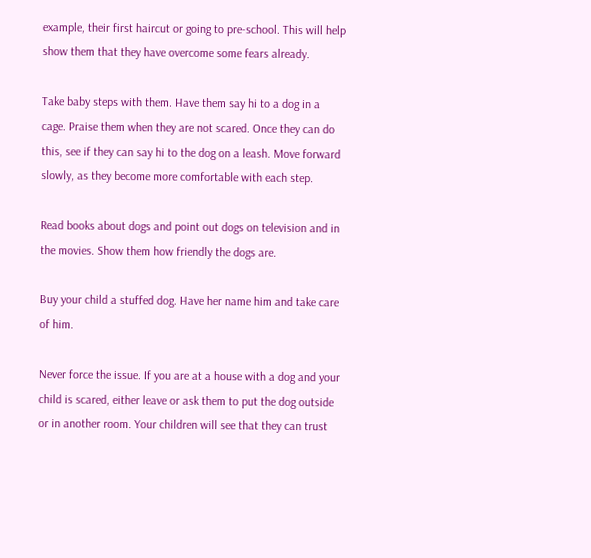example, their first haircut or going to pre-school. This will help show them that they have overcome some fears already.

Take baby steps with them. Have them say hi to a dog in a cage. Praise them when they are not scared. Once they can do this, see if they can say hi to the dog on a leash. Move forward slowly, as they become more comfortable with each step.

Read books about dogs and point out dogs on television and in the movies. Show them how friendly the dogs are.

Buy your child a stuffed dog. Have her name him and take care of him.

Never force the issue. If you are at a house with a dog and your child is scared, either leave or ask them to put the dog outside or in another room. Your children will see that they can trust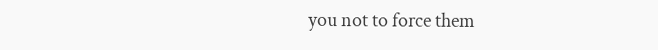you not to force them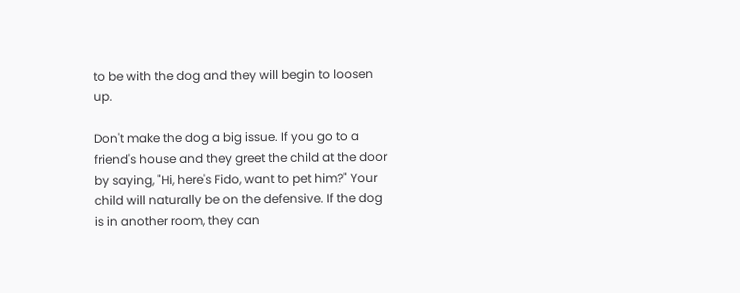to be with the dog and they will begin to loosen up.

Don't make the dog a big issue. If you go to a friend's house and they greet the child at the door by saying, "Hi, here's Fido, want to pet him?" Your child will naturally be on the defensive. If the dog is in another room, they can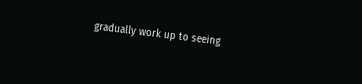gradually work up to seeing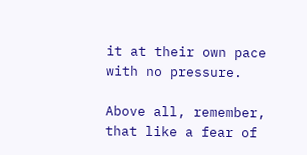it at their own pace with no pressure.

Above all, remember, that like a fear of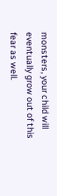monsters, your child will eventually grow out of this fear as well.